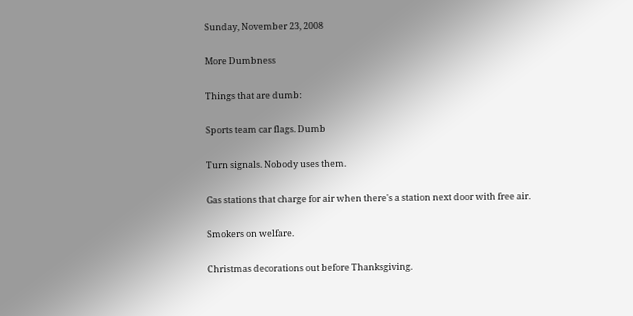Sunday, November 23, 2008

More Dumbness

Things that are dumb:

Sports team car flags. Dumb

Turn signals. Nobody uses them.

Gas stations that charge for air when there's a station next door with free air.

Smokers on welfare.

Christmas decorations out before Thanksgiving.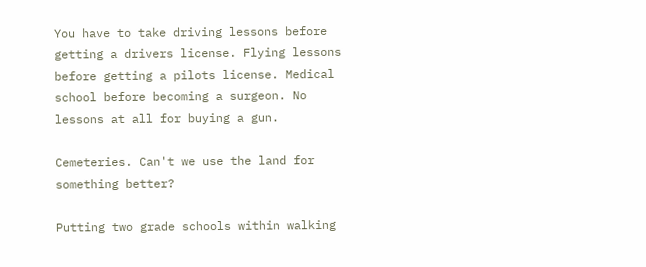You have to take driving lessons before getting a drivers license. Flying lessons before getting a pilots license. Medical school before becoming a surgeon. No lessons at all for buying a gun.

Cemeteries. Can't we use the land for something better?

Putting two grade schools within walking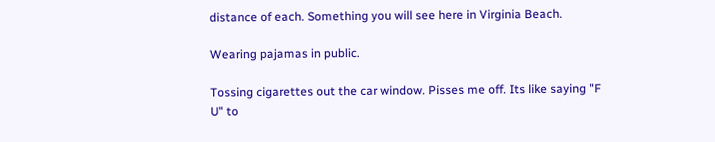distance of each. Something you will see here in Virginia Beach.

Wearing pajamas in public.

Tossing cigarettes out the car window. Pisses me off. Its like saying "F U" to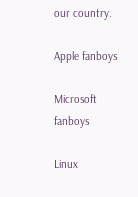our country.

Apple fanboys

Microsoft fanboys

Linux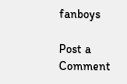fanboys

Post a Comment